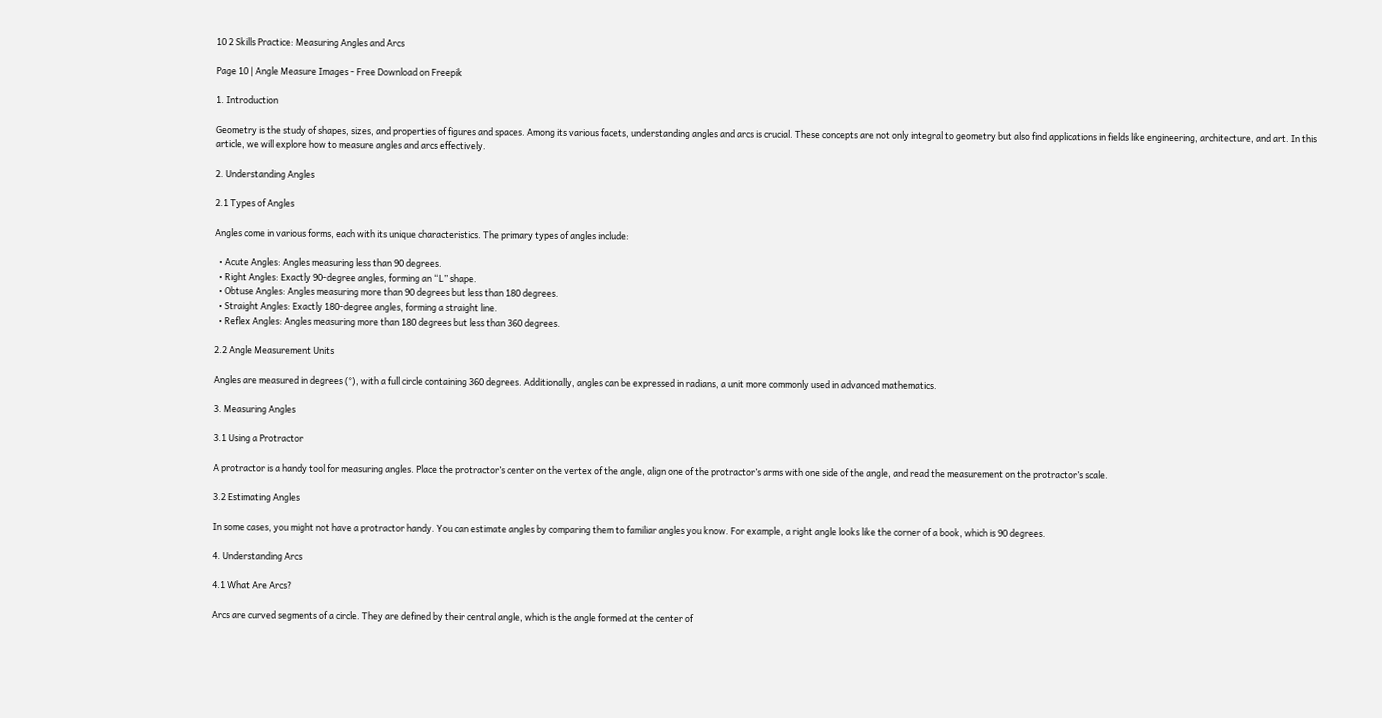10 2 Skills Practice: Measuring Angles and Arcs

Page 10 | Angle Measure Images - Free Download on Freepik

1. Introduction

Geometry is the study of shapes, sizes, and properties of figures and spaces. Among its various facets, understanding angles and arcs is crucial. These concepts are not only integral to geometry but also find applications in fields like engineering, architecture, and art. In this article, we will explore how to measure angles and arcs effectively.

2. Understanding Angles

2.1 Types of Angles

Angles come in various forms, each with its unique characteristics. The primary types of angles include:

  • Acute Angles: Angles measuring less than 90 degrees.
  • Right Angles: Exactly 90-degree angles, forming an “L” shape.
  • Obtuse Angles: Angles measuring more than 90 degrees but less than 180 degrees.
  • Straight Angles: Exactly 180-degree angles, forming a straight line.
  • Reflex Angles: Angles measuring more than 180 degrees but less than 360 degrees.

2.2 Angle Measurement Units

Angles are measured in degrees (°), with a full circle containing 360 degrees. Additionally, angles can be expressed in radians, a unit more commonly used in advanced mathematics.

3. Measuring Angles

3.1 Using a Protractor

A protractor is a handy tool for measuring angles. Place the protractor’s center on the vertex of the angle, align one of the protractor’s arms with one side of the angle, and read the measurement on the protractor’s scale.

3.2 Estimating Angles

In some cases, you might not have a protractor handy. You can estimate angles by comparing them to familiar angles you know. For example, a right angle looks like the corner of a book, which is 90 degrees.

4. Understanding Arcs

4.1 What Are Arcs?

Arcs are curved segments of a circle. They are defined by their central angle, which is the angle formed at the center of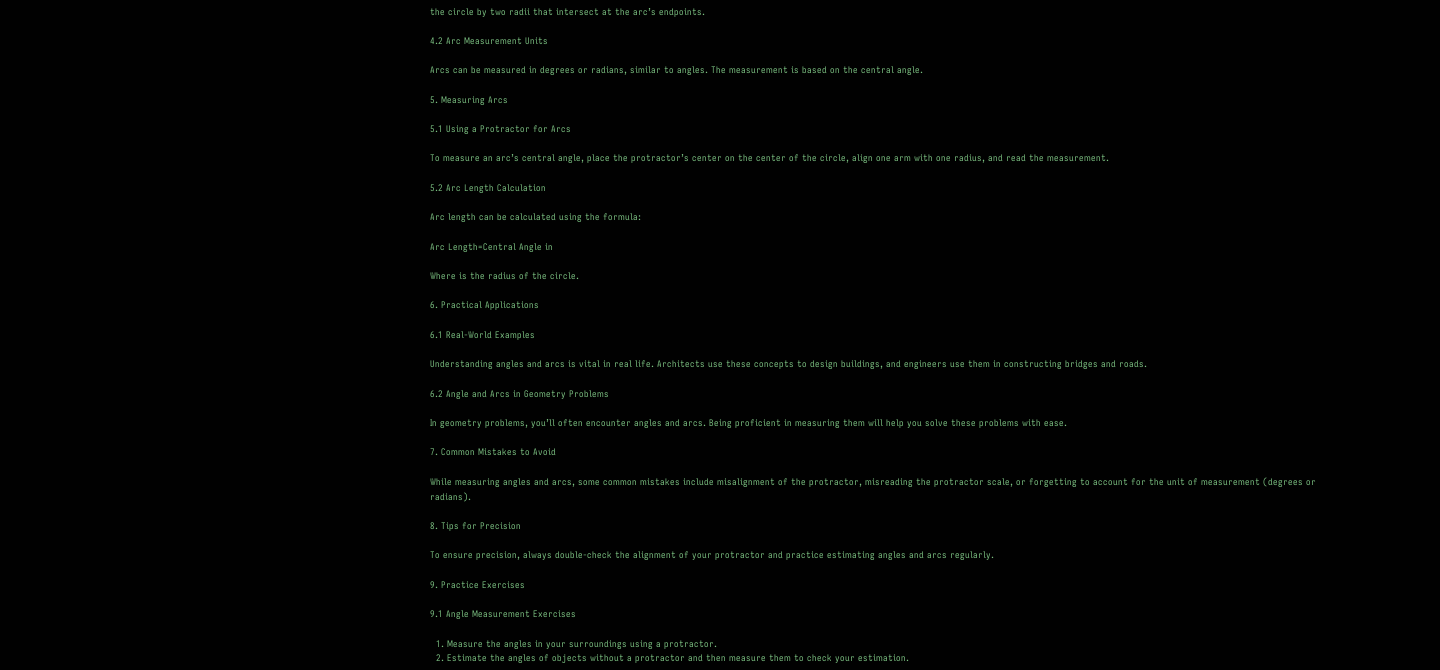the circle by two radii that intersect at the arc’s endpoints.

4.2 Arc Measurement Units

Arcs can be measured in degrees or radians, similar to angles. The measurement is based on the central angle.

5. Measuring Arcs

5.1 Using a Protractor for Arcs

To measure an arc’s central angle, place the protractor’s center on the center of the circle, align one arm with one radius, and read the measurement.

5.2 Arc Length Calculation

Arc length can be calculated using the formula:

Arc Length=Central Angle in

Where is the radius of the circle.

6. Practical Applications

6.1 Real-World Examples

Understanding angles and arcs is vital in real life. Architects use these concepts to design buildings, and engineers use them in constructing bridges and roads.

6.2 Angle and Arcs in Geometry Problems

In geometry problems, you’ll often encounter angles and arcs. Being proficient in measuring them will help you solve these problems with ease.

7. Common Mistakes to Avoid

While measuring angles and arcs, some common mistakes include misalignment of the protractor, misreading the protractor scale, or forgetting to account for the unit of measurement (degrees or radians).

8. Tips for Precision

To ensure precision, always double-check the alignment of your protractor and practice estimating angles and arcs regularly.

9. Practice Exercises

9.1 Angle Measurement Exercises

  1. Measure the angles in your surroundings using a protractor.
  2. Estimate the angles of objects without a protractor and then measure them to check your estimation.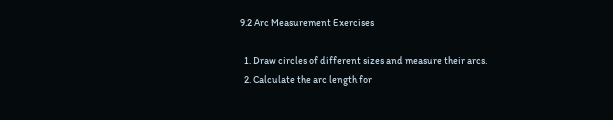9.2 Arc Measurement Exercises

  1. Draw circles of different sizes and measure their arcs.
  2. Calculate the arc length for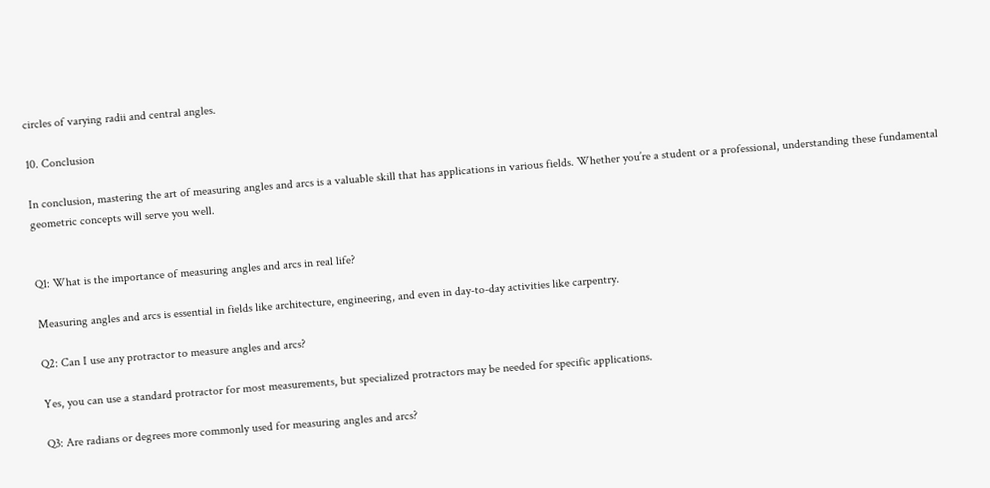circles of varying radii and central angles.

10. Conclusion

In conclusion, mastering the art of measuring angles and arcs is a valuable skill that has applications in various fields. Whether you’re a student or a professional, understanding these fundamental geometric concepts will serve you well.


Q1: What is the importance of measuring angles and arcs in real life?

Measuring angles and arcs is essential in fields like architecture, engineering, and even in day-to-day activities like carpentry.

Q2: Can I use any protractor to measure angles and arcs?

Yes, you can use a standard protractor for most measurements, but specialized protractors may be needed for specific applications.

Q3: Are radians or degrees more commonly used for measuring angles and arcs?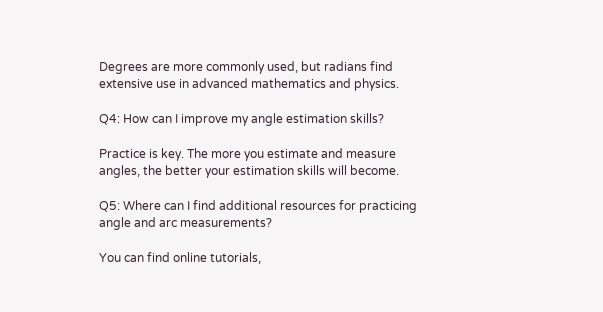Degrees are more commonly used, but radians find extensive use in advanced mathematics and physics.

Q4: How can I improve my angle estimation skills?

Practice is key. The more you estimate and measure angles, the better your estimation skills will become.

Q5: Where can I find additional resources for practicing angle and arc measurements?

You can find online tutorials,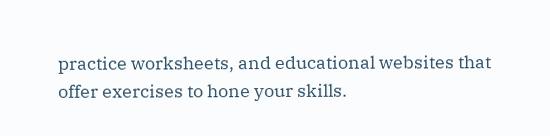practice worksheets, and educational websites that offer exercises to hone your skills.